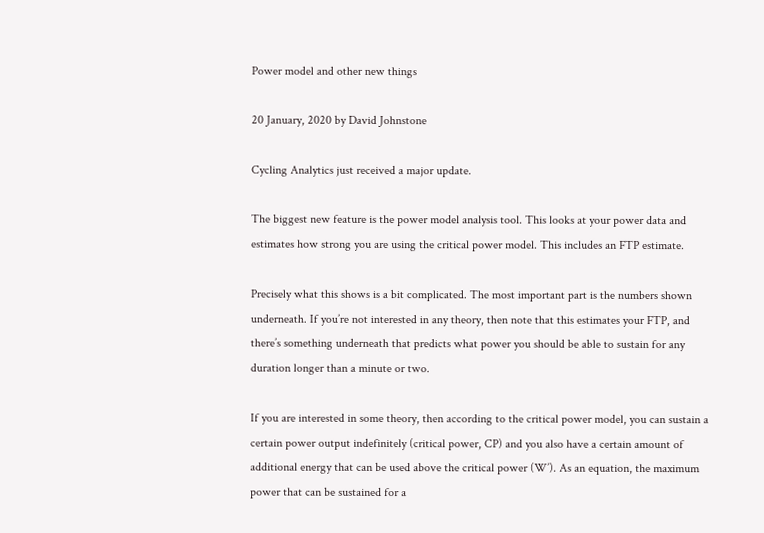Power model and other new things

20 January, 2020 by David Johnstone

Cycling Analytics just received a major update.

The biggest new feature is the power model analysis tool. This looks at your power data and estimates how strong you are using the critical power model. This includes an FTP estimate.

Precisely what this shows is a bit complicated. The most important part is the numbers shown underneath. If you’re not interested in any theory, then note that this estimates your FTP, and there’s something underneath that predicts what power you should be able to sustain for any duration longer than a minute or two.

If you are interested in some theory, then according to the critical power model, you can sustain a certain power output indefinitely (critical power, CP) and you also have a certain amount of additional energy that can be used above the critical power (W’). As an equation, the maximum power that can be sustained for a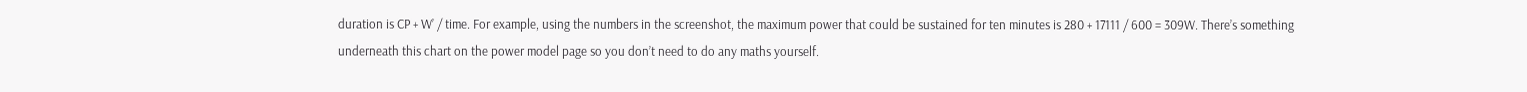duration is CP + W’ / time. For example, using the numbers in the screenshot, the maximum power that could be sustained for ten minutes is 280 + 17111 / 600 = 309W. There’s something underneath this chart on the power model page so you don’t need to do any maths yourself.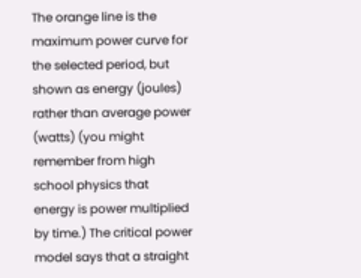The orange line is the maximum power curve for the selected period, but shown as energy (joules) rather than average power (watts) (you might remember from high school physics that energy is power multiplied by time.) The critical power model says that a straight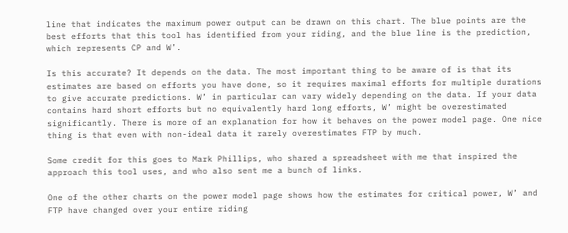line that indicates the maximum power output can be drawn on this chart. The blue points are the best efforts that this tool has identified from your riding, and the blue line is the prediction, which represents CP and W’.

Is this accurate? It depends on the data. The most important thing to be aware of is that its estimates are based on efforts you have done, so it requires maximal efforts for multiple durations to give accurate predictions. W’ in particular can vary widely depending on the data. If your data contains hard short efforts but no equivalently hard long efforts, W’ might be overestimated significantly. There is more of an explanation for how it behaves on the power model page. One nice thing is that even with non-ideal data it rarely overestimates FTP by much.

Some credit for this goes to Mark Phillips, who shared a spreadsheet with me that inspired the approach this tool uses, and who also sent me a bunch of links.

One of the other charts on the power model page shows how the estimates for critical power, W’ and FTP have changed over your entire riding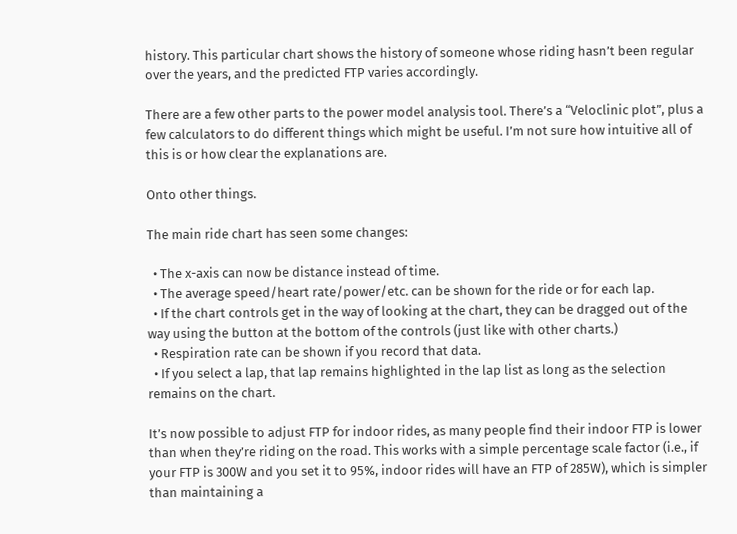history. This particular chart shows the history of someone whose riding hasn’t been regular over the years, and the predicted FTP varies accordingly.

There are a few other parts to the power model analysis tool. There’s a “Veloclinic plot”, plus a few calculators to do different things which might be useful. I’m not sure how intuitive all of this is or how clear the explanations are.

Onto other things.

The main ride chart has seen some changes:

  • The x-axis can now be distance instead of time.
  • The average speed/heart rate/power/etc. can be shown for the ride or for each lap.
  • If the chart controls get in the way of looking at the chart, they can be dragged out of the way using the button at the bottom of the controls (just like with other charts.)
  • Respiration rate can be shown if you record that data.
  • If you select a lap, that lap remains highlighted in the lap list as long as the selection remains on the chart.

It’s now possible to adjust FTP for indoor rides, as many people find their indoor FTP is lower than when they’re riding on the road. This works with a simple percentage scale factor (i.e., if your FTP is 300W and you set it to 95%, indoor rides will have an FTP of 285W), which is simpler than maintaining a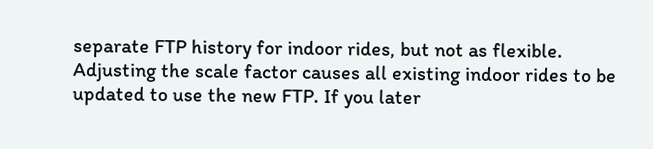separate FTP history for indoor rides, but not as flexible. Adjusting the scale factor causes all existing indoor rides to be updated to use the new FTP. If you later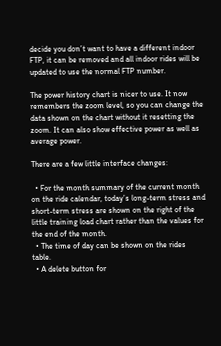decide you don’t want to have a different indoor FTP, it can be removed and all indoor rides will be updated to use the normal FTP number.

The power history chart is nicer to use. It now remembers the zoom level, so you can change the data shown on the chart without it resetting the zoom. It can also show effective power as well as average power.

There are a few little interface changes:

  • For the month summary of the current month on the ride calendar, today’s long-term stress and short-term stress are shown on the right of the little training load chart rather than the values for the end of the month.
  • The time of day can be shown on the rides table.
  • A delete button for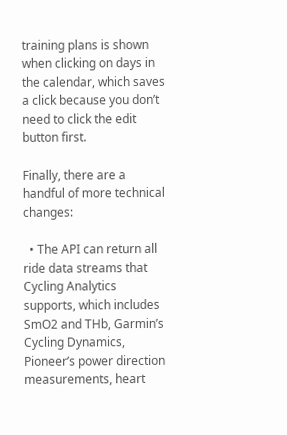training plans is shown when clicking on days in the calendar, which saves a click because you don’t need to click the edit button first.

Finally, there are a handful of more technical changes:

  • The API can return all ride data streams that Cycling Analytics supports, which includes SmO2 and THb, Garmin’s Cycling Dynamics, Pioneer’s power direction measurements, heart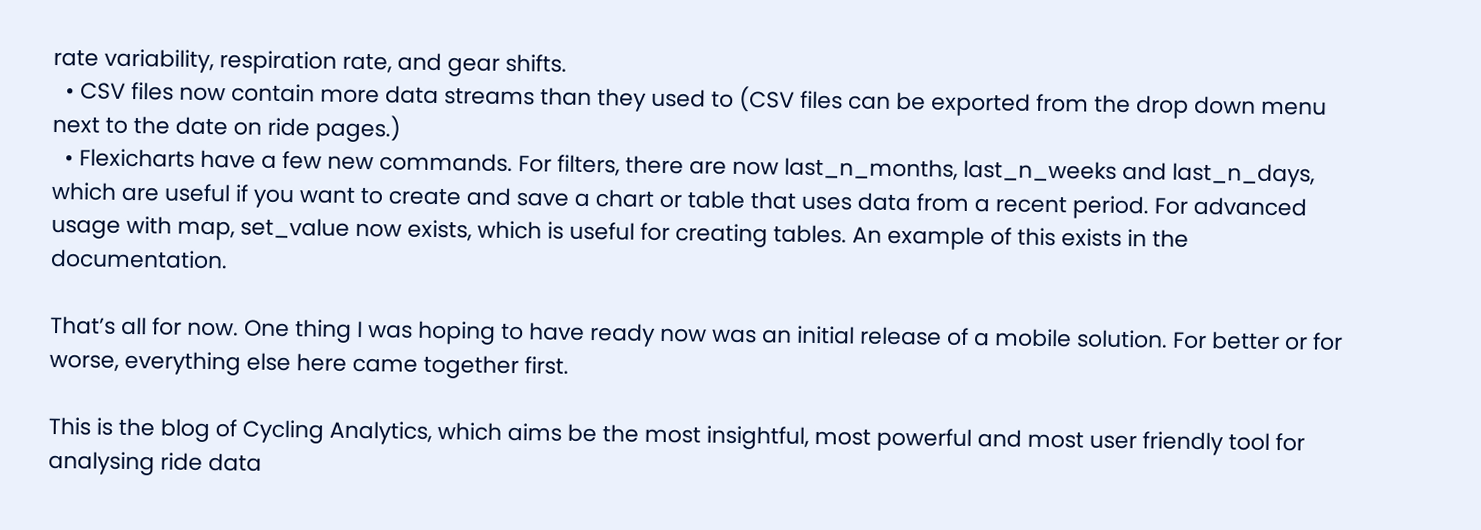rate variability, respiration rate, and gear shifts.
  • CSV files now contain more data streams than they used to (CSV files can be exported from the drop down menu next to the date on ride pages.)
  • Flexicharts have a few new commands. For filters, there are now last_n_months, last_n_weeks and last_n_days, which are useful if you want to create and save a chart or table that uses data from a recent period. For advanced usage with map, set_value now exists, which is useful for creating tables. An example of this exists in the documentation.

That’s all for now. One thing I was hoping to have ready now was an initial release of a mobile solution. For better or for worse, everything else here came together first.

This is the blog of Cycling Analytics, which aims be the most insightful, most powerful and most user friendly tool for analysing ride data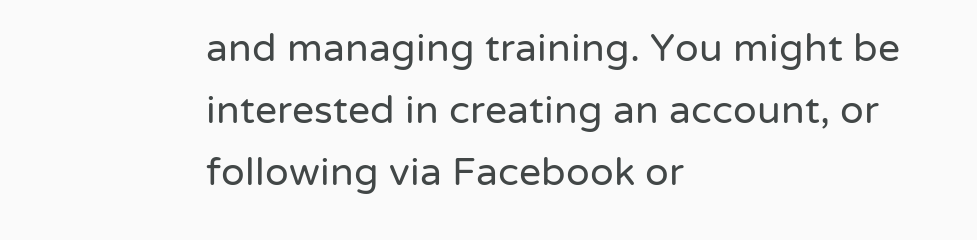and managing training. You might be interested in creating an account, or following via Facebook or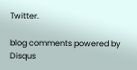Twitter.

blog comments powered by Disqus